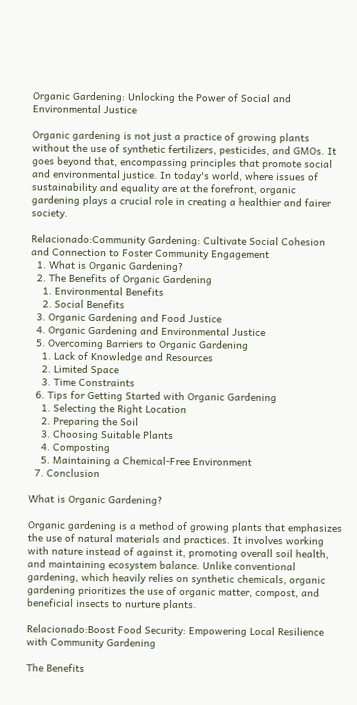Organic Gardening: Unlocking the Power of Social and Environmental Justice

Organic gardening is not just a practice of growing plants without the use of synthetic fertilizers, pesticides, and GMOs. It goes beyond that, encompassing principles that promote social and environmental justice. In today's world, where issues of sustainability and equality are at the forefront, organic gardening plays a crucial role in creating a healthier and fairer society.

Relacionado:Community Gardening: Cultivate Social Cohesion and Connection to Foster Community Engagement
  1. What is Organic Gardening?
  2. The Benefits of Organic Gardening
    1. Environmental Benefits
    2. Social Benefits
  3. Organic Gardening and Food Justice
  4. Organic Gardening and Environmental Justice
  5. Overcoming Barriers to Organic Gardening
    1. Lack of Knowledge and Resources
    2. Limited Space
    3. Time Constraints
  6. Tips for Getting Started with Organic Gardening
    1. Selecting the Right Location
    2. Preparing the Soil
    3. Choosing Suitable Plants
    4. Composting
    5. Maintaining a Chemical-Free Environment
  7. Conclusion

What is Organic Gardening?

Organic gardening is a method of growing plants that emphasizes the use of natural materials and practices. It involves working with nature instead of against it, promoting overall soil health, and maintaining ecosystem balance. Unlike conventional gardening, which heavily relies on synthetic chemicals, organic gardening prioritizes the use of organic matter, compost, and beneficial insects to nurture plants.

Relacionado:Boost Food Security: Empowering Local Resilience with Community Gardening

The Benefits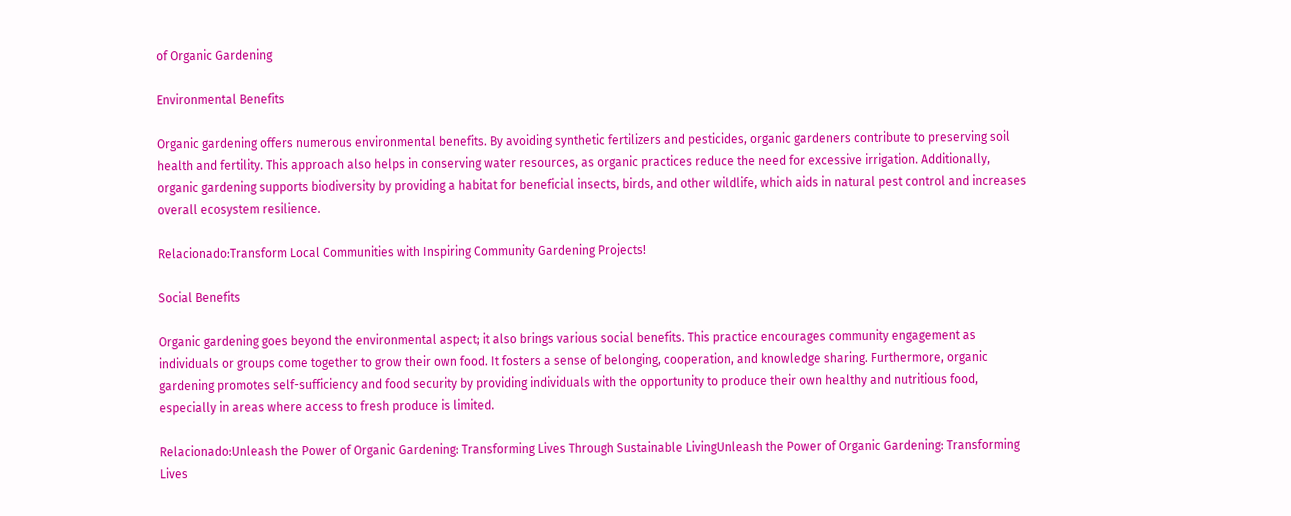of Organic Gardening

Environmental Benefits

Organic gardening offers numerous environmental benefits. By avoiding synthetic fertilizers and pesticides, organic gardeners contribute to preserving soil health and fertility. This approach also helps in conserving water resources, as organic practices reduce the need for excessive irrigation. Additionally, organic gardening supports biodiversity by providing a habitat for beneficial insects, birds, and other wildlife, which aids in natural pest control and increases overall ecosystem resilience.

Relacionado:Transform Local Communities with Inspiring Community Gardening Projects!

Social Benefits

Organic gardening goes beyond the environmental aspect; it also brings various social benefits. This practice encourages community engagement as individuals or groups come together to grow their own food. It fosters a sense of belonging, cooperation, and knowledge sharing. Furthermore, organic gardening promotes self-sufficiency and food security by providing individuals with the opportunity to produce their own healthy and nutritious food, especially in areas where access to fresh produce is limited.

Relacionado:Unleash the Power of Organic Gardening: Transforming Lives Through Sustainable LivingUnleash the Power of Organic Gardening: Transforming Lives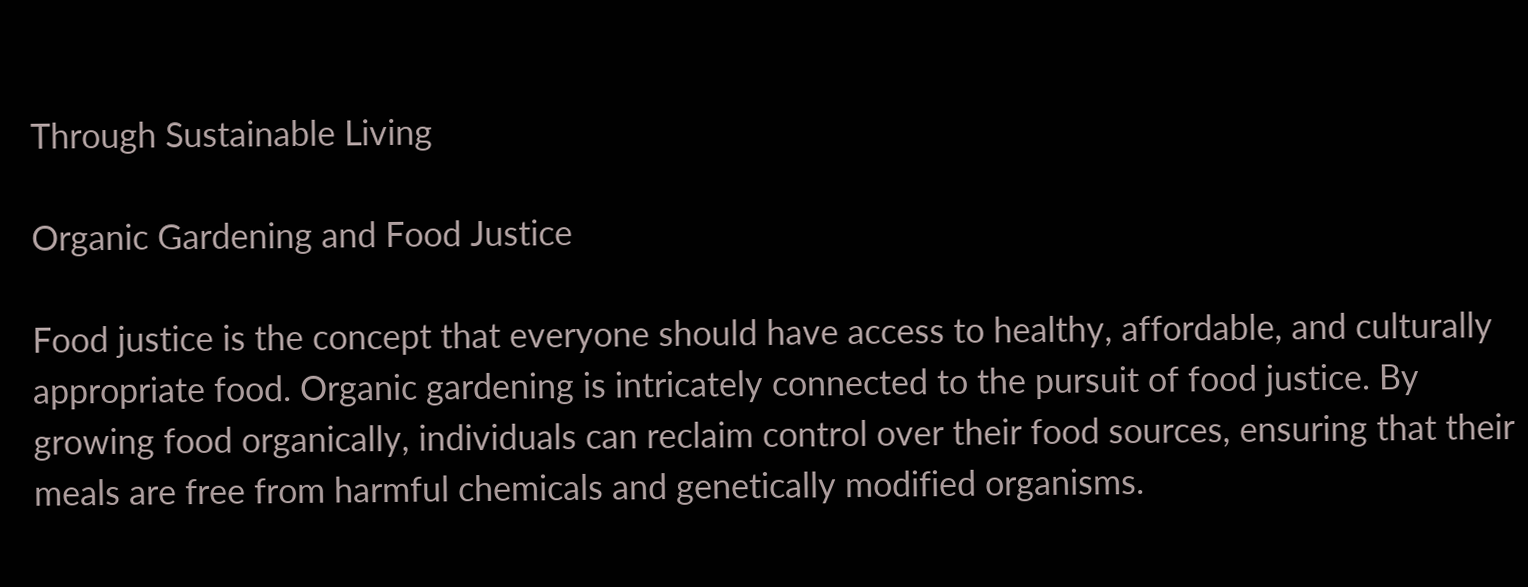Through Sustainable Living

Organic Gardening and Food Justice

Food justice is the concept that everyone should have access to healthy, affordable, and culturally appropriate food. Organic gardening is intricately connected to the pursuit of food justice. By growing food organically, individuals can reclaim control over their food sources, ensuring that their meals are free from harmful chemicals and genetically modified organisms.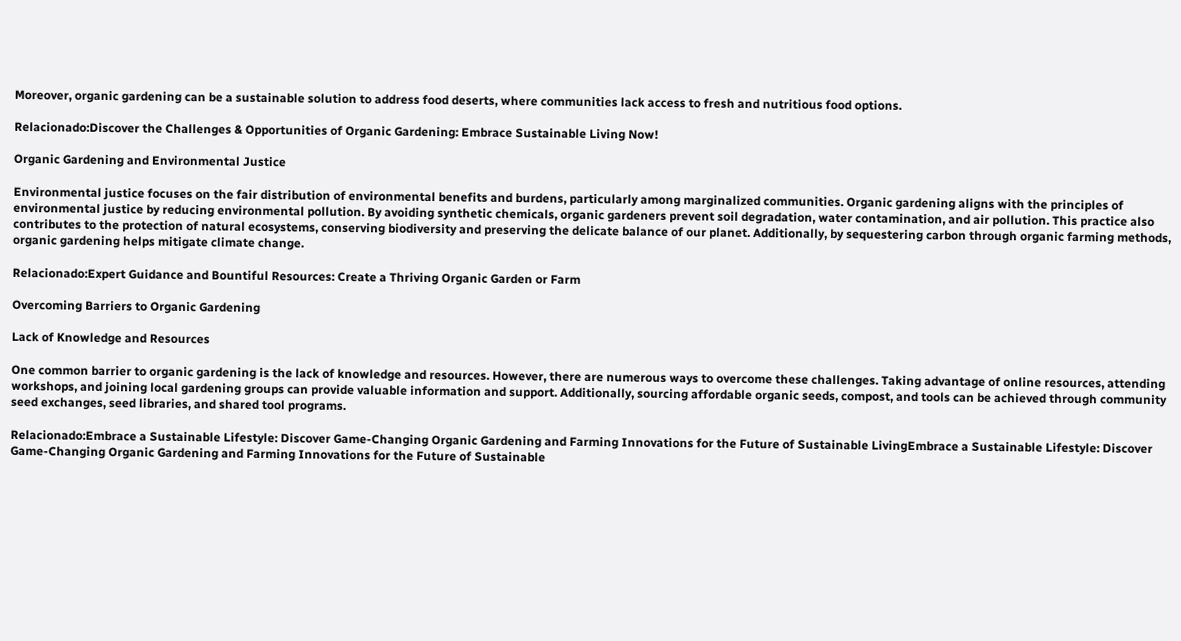Moreover, organic gardening can be a sustainable solution to address food deserts, where communities lack access to fresh and nutritious food options.

Relacionado:Discover the Challenges & Opportunities of Organic Gardening: Embrace Sustainable Living Now!

Organic Gardening and Environmental Justice

Environmental justice focuses on the fair distribution of environmental benefits and burdens, particularly among marginalized communities. Organic gardening aligns with the principles of environmental justice by reducing environmental pollution. By avoiding synthetic chemicals, organic gardeners prevent soil degradation, water contamination, and air pollution. This practice also contributes to the protection of natural ecosystems, conserving biodiversity and preserving the delicate balance of our planet. Additionally, by sequestering carbon through organic farming methods, organic gardening helps mitigate climate change.

Relacionado:Expert Guidance and Bountiful Resources: Create a Thriving Organic Garden or Farm

Overcoming Barriers to Organic Gardening

Lack of Knowledge and Resources

One common barrier to organic gardening is the lack of knowledge and resources. However, there are numerous ways to overcome these challenges. Taking advantage of online resources, attending workshops, and joining local gardening groups can provide valuable information and support. Additionally, sourcing affordable organic seeds, compost, and tools can be achieved through community seed exchanges, seed libraries, and shared tool programs.

Relacionado:Embrace a Sustainable Lifestyle: Discover Game-Changing Organic Gardening and Farming Innovations for the Future of Sustainable LivingEmbrace a Sustainable Lifestyle: Discover Game-Changing Organic Gardening and Farming Innovations for the Future of Sustainable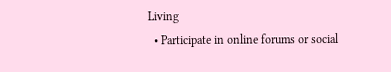Living
  • Participate in online forums or social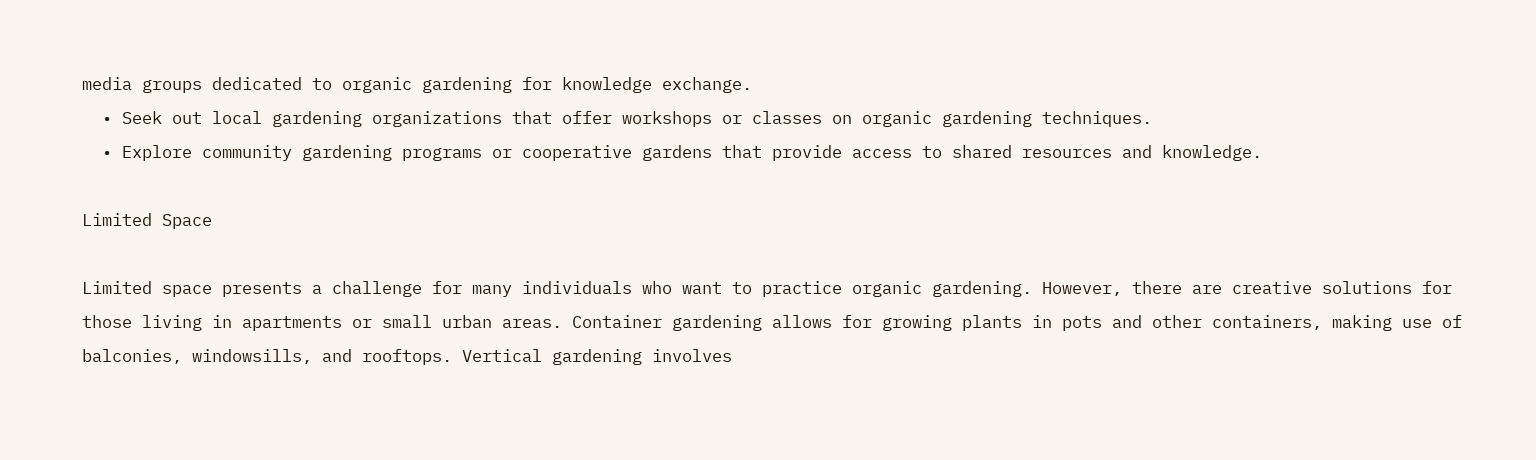media groups dedicated to organic gardening for knowledge exchange.
  • Seek out local gardening organizations that offer workshops or classes on organic gardening techniques.
  • Explore community gardening programs or cooperative gardens that provide access to shared resources and knowledge.

Limited Space

Limited space presents a challenge for many individuals who want to practice organic gardening. However, there are creative solutions for those living in apartments or small urban areas. Container gardening allows for growing plants in pots and other containers, making use of balconies, windowsills, and rooftops. Vertical gardening involves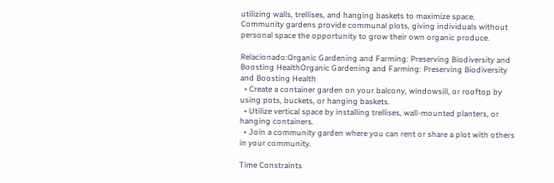utilizing walls, trellises, and hanging baskets to maximize space. Community gardens provide communal plots, giving individuals without personal space the opportunity to grow their own organic produce.

Relacionado:Organic Gardening and Farming: Preserving Biodiversity and Boosting HealthOrganic Gardening and Farming: Preserving Biodiversity and Boosting Health
  • Create a container garden on your balcony, windowsill, or rooftop by using pots, buckets, or hanging baskets.
  • Utilize vertical space by installing trellises, wall-mounted planters, or hanging containers.
  • Join a community garden where you can rent or share a plot with others in your community.

Time Constraints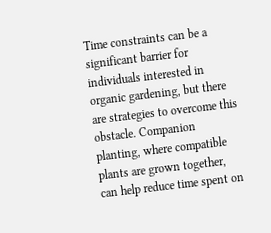Time constraints can be a significant barrier for individuals interested in organic gardening, but there are strategies to overcome this obstacle. Companion planting, where compatible plants are grown together, can help reduce time spent on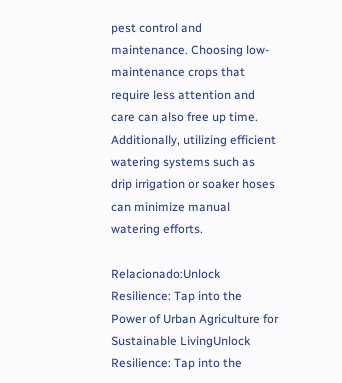pest control and maintenance. Choosing low-maintenance crops that require less attention and care can also free up time. Additionally, utilizing efficient watering systems such as drip irrigation or soaker hoses can minimize manual watering efforts.

Relacionado:Unlock Resilience: Tap into the Power of Urban Agriculture for Sustainable LivingUnlock Resilience: Tap into the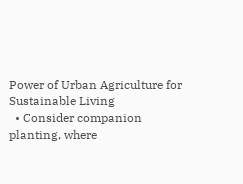Power of Urban Agriculture for Sustainable Living
  • Consider companion planting, where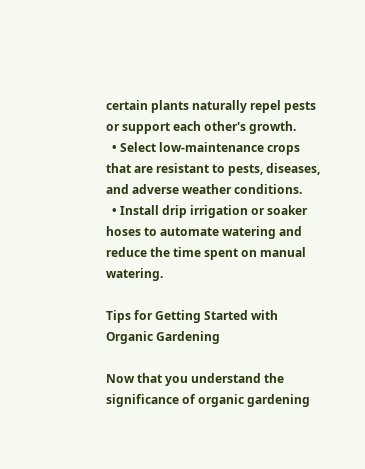certain plants naturally repel pests or support each other's growth.
  • Select low-maintenance crops that are resistant to pests, diseases, and adverse weather conditions.
  • Install drip irrigation or soaker hoses to automate watering and reduce the time spent on manual watering.

Tips for Getting Started with Organic Gardening

Now that you understand the significance of organic gardening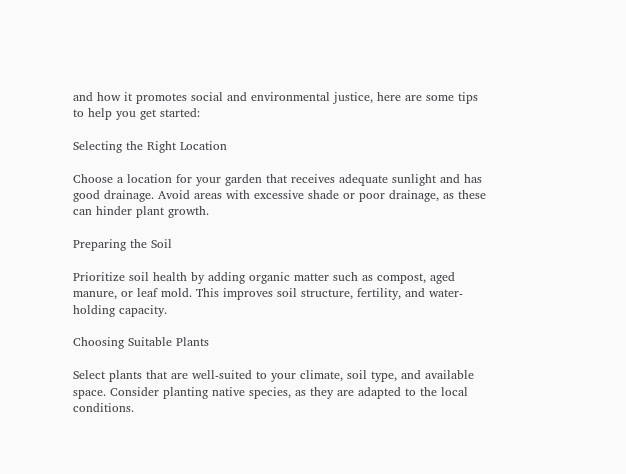and how it promotes social and environmental justice, here are some tips to help you get started:

Selecting the Right Location

Choose a location for your garden that receives adequate sunlight and has good drainage. Avoid areas with excessive shade or poor drainage, as these can hinder plant growth.

Preparing the Soil

Prioritize soil health by adding organic matter such as compost, aged manure, or leaf mold. This improves soil structure, fertility, and water-holding capacity.

Choosing Suitable Plants

Select plants that are well-suited to your climate, soil type, and available space. Consider planting native species, as they are adapted to the local conditions.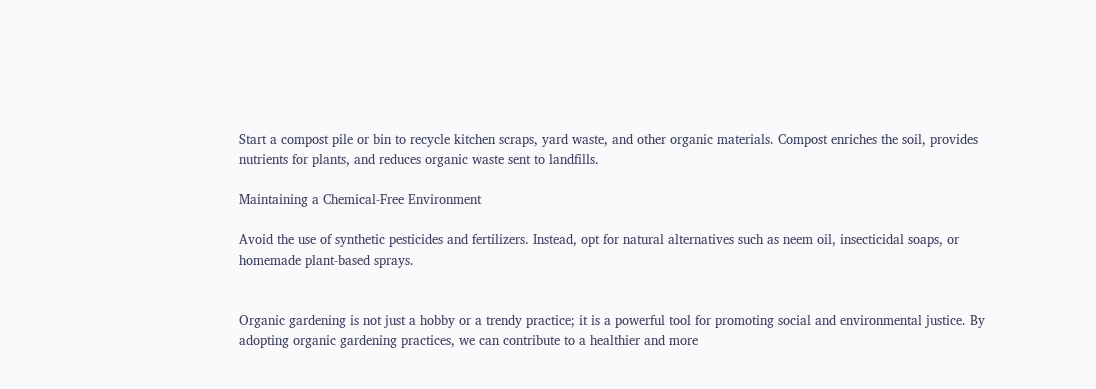Start a compost pile or bin to recycle kitchen scraps, yard waste, and other organic materials. Compost enriches the soil, provides nutrients for plants, and reduces organic waste sent to landfills.

Maintaining a Chemical-Free Environment

Avoid the use of synthetic pesticides and fertilizers. Instead, opt for natural alternatives such as neem oil, insecticidal soaps, or homemade plant-based sprays.


Organic gardening is not just a hobby or a trendy practice; it is a powerful tool for promoting social and environmental justice. By adopting organic gardening practices, we can contribute to a healthier and more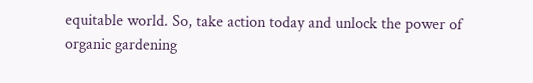equitable world. So, take action today and unlock the power of organic gardening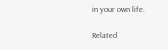in your own life.

Related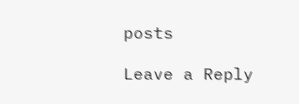posts

Leave a Reply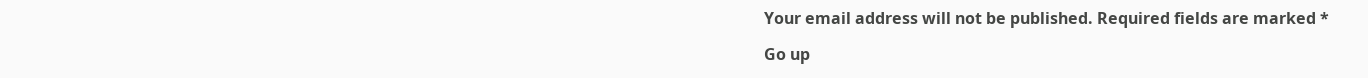Your email address will not be published. Required fields are marked *

Go up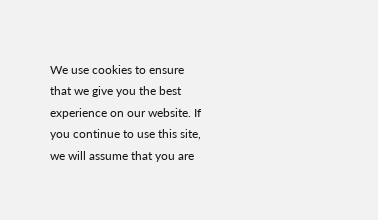We use cookies to ensure that we give you the best experience on our website. If you continue to use this site, we will assume that you are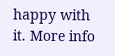happy with it. More info